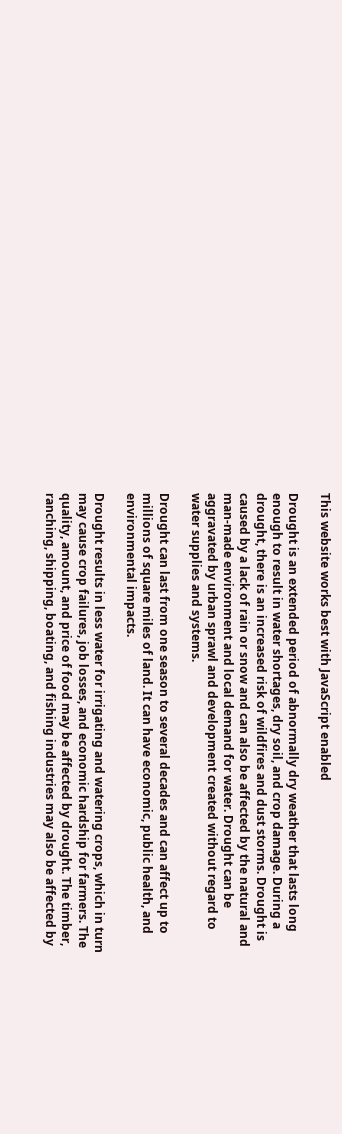This website works best with JavaScript enabled

Drought is an extended period of abnormally dry weather that lasts long enough to result in water shortages, dry soil, and crop damage. During a drought, there is an increased risk of wildfires and dust storms. Drought is caused by a lack of rain or snow and can also be affected by the natural and man-made environment and local demand for water. Drought can be aggravated by urban sprawl and development created without regard to water supplies and systems.

Drought can last from one season to several decades and can affect up to millions of square miles of land. It can have economic, public health, and environmental impacts.

Drought results in less water for irrigating and watering crops, which in turn may cause crop failures, job losses, and economic hardship for farmers. The quality, amount, and price of food may be affected by drought. The timber, ranching, shipping, boating, and fishing industries may also be affected by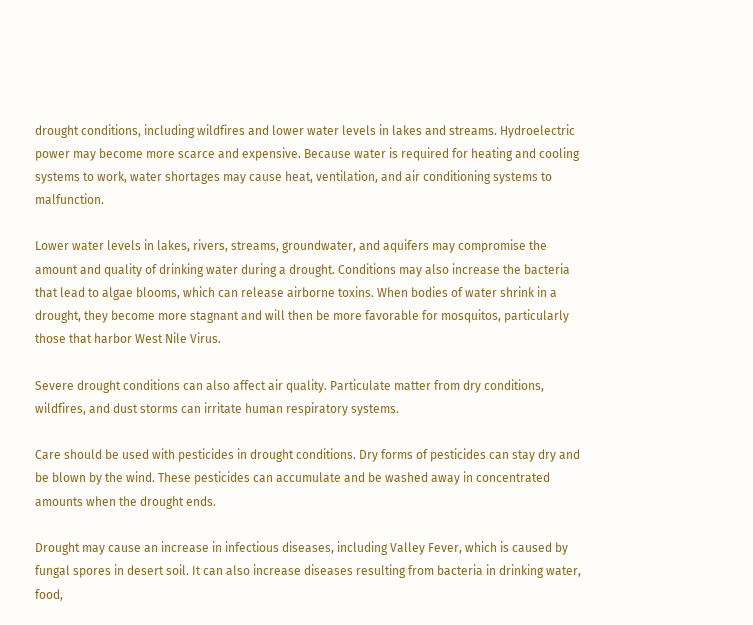drought conditions, including wildfires and lower water levels in lakes and streams. Hydroelectric power may become more scarce and expensive. Because water is required for heating and cooling systems to work, water shortages may cause heat, ventilation, and air conditioning systems to malfunction.

Lower water levels in lakes, rivers, streams, groundwater, and aquifers may compromise the amount and quality of drinking water during a drought. Conditions may also increase the bacteria that lead to algae blooms, which can release airborne toxins. When bodies of water shrink in a drought, they become more stagnant and will then be more favorable for mosquitos, particularly those that harbor West Nile Virus.

Severe drought conditions can also affect air quality. Particulate matter from dry conditions, wildfires, and dust storms can irritate human respiratory systems.

Care should be used with pesticides in drought conditions. Dry forms of pesticides can stay dry and be blown by the wind. These pesticides can accumulate and be washed away in concentrated amounts when the drought ends.

Drought may cause an increase in infectious diseases, including Valley Fever, which is caused by fungal spores in desert soil. It can also increase diseases resulting from bacteria in drinking water, food,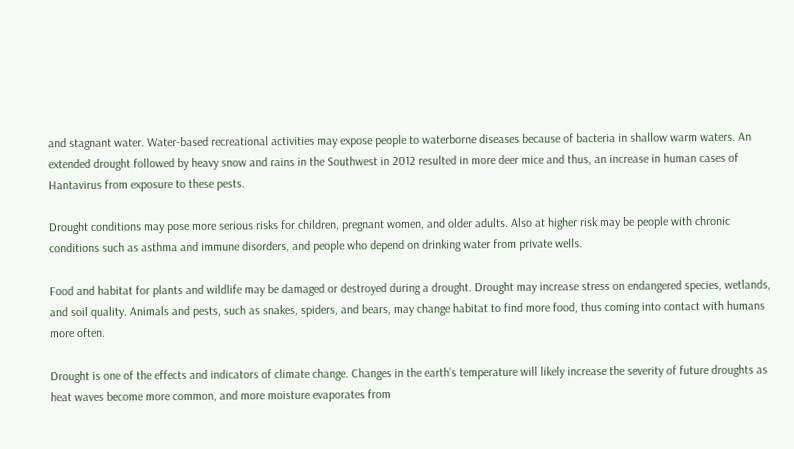and stagnant water. Water-based recreational activities may expose people to waterborne diseases because of bacteria in shallow warm waters. An extended drought followed by heavy snow and rains in the Southwest in 2012 resulted in more deer mice and thus, an increase in human cases of Hantavirus from exposure to these pests.

Drought conditions may pose more serious risks for children, pregnant women, and older adults. Also at higher risk may be people with chronic conditions such as asthma and immune disorders, and people who depend on drinking water from private wells.

Food and habitat for plants and wildlife may be damaged or destroyed during a drought. Drought may increase stress on endangered species, wetlands, and soil quality. Animals and pests, such as snakes, spiders, and bears, may change habitat to find more food, thus coming into contact with humans more often.

Drought is one of the effects and indicators of climate change. Changes in the earth’s temperature will likely increase the severity of future droughts as heat waves become more common, and more moisture evaporates from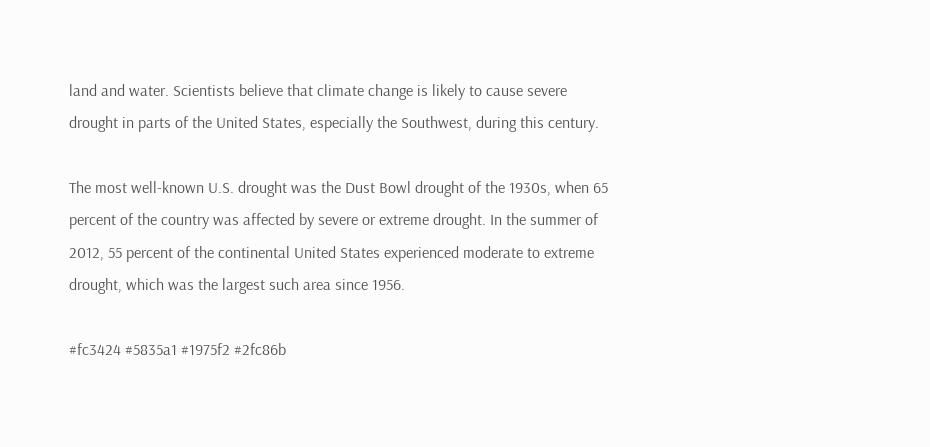land and water. Scientists believe that climate change is likely to cause severe drought in parts of the United States, especially the Southwest, during this century.

The most well-known U.S. drought was the Dust Bowl drought of the 1930s, when 65 percent of the country was affected by severe or extreme drought. In the summer of 2012, 55 percent of the continental United States experienced moderate to extreme drought, which was the largest such area since 1956.

#fc3424 #5835a1 #1975f2 #2fc86b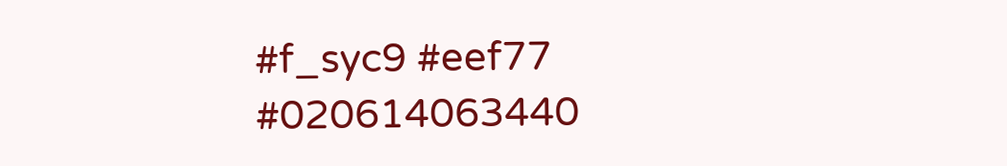#f_syc9 #eef77 #020614063440